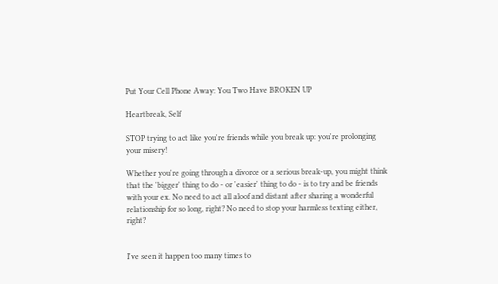Put Your Cell Phone Away: You Two Have BROKEN UP

Heartbreak, Self

STOP trying to act like you're friends while you break up: you're prolonging your misery!

Whether you're going through a divorce or a serious break-up, you might think that the 'bigger' thing to do - or 'easier' thing to do - is to try and be friends with your ex. No need to act all aloof and distant after sharing a wonderful relationship for so long, right? No need to stop your harmless texting either, right?


I've seen it happen too many times to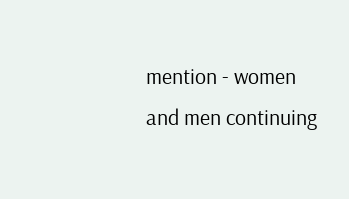mention - women and men continuing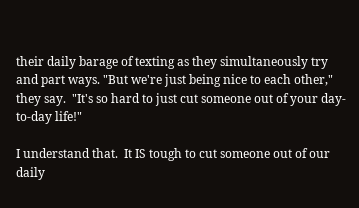their daily barage of texting as they simultaneously try and part ways. "But we're just being nice to each other," they say.  "It's so hard to just cut someone out of your day-to-day life!"

I understand that.  It IS tough to cut someone out of our daily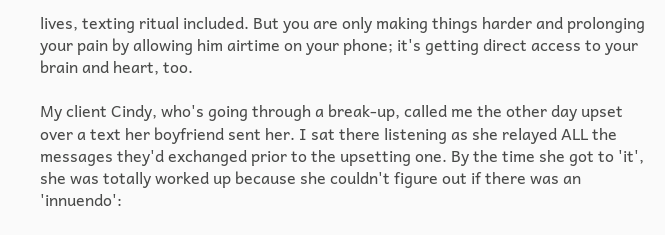lives, texting ritual included. But you are only making things harder and prolonging your pain by allowing him airtime on your phone; it's getting direct access to your brain and heart, too.

My client Cindy, who's going through a break-up, called me the other day upset over a text her boyfriend sent her. I sat there listening as she relayed ALL the messages they'd exchanged prior to the upsetting one. By the time she got to 'it', she was totally worked up because she couldn't figure out if there was an 'innuendo':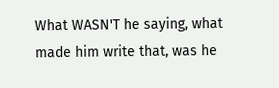What WASN'T he saying, what made him write that, was he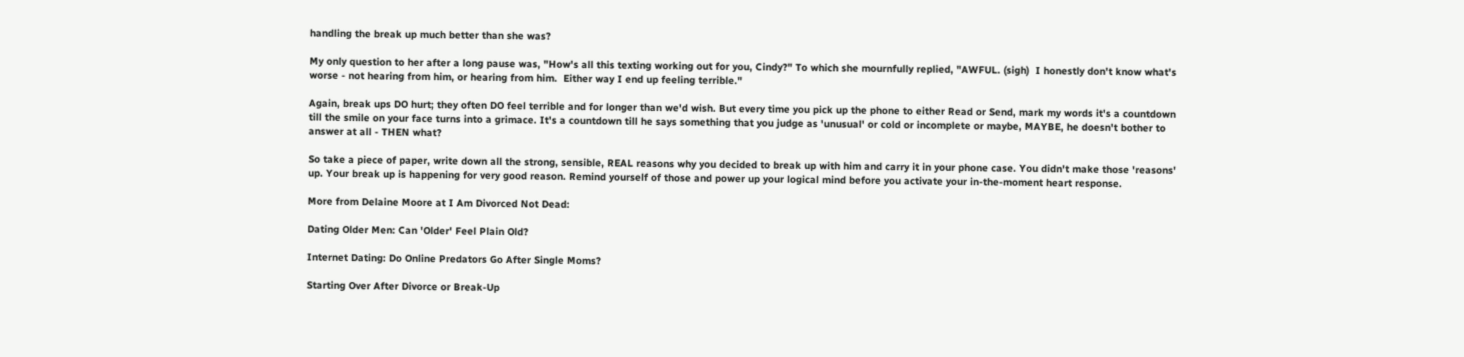handling the break up much better than she was?

My only question to her after a long pause was, "How's all this texting working out for you, Cindy?" To which she mournfully replied, "AWFUL. (sigh)  I honestly don't know what's worse - not hearing from him, or hearing from him.  Either way I end up feeling terrible."

Again, break ups DO hurt; they often DO feel terrible and for longer than we'd wish. But every time you pick up the phone to either Read or Send, mark my words it's a countdown till the smile on your face turns into a grimace. It's a countdown till he says something that you judge as 'unusual' or cold or incomplete or maybe, MAYBE, he doesn't bother to answer at all - THEN what?

So take a piece of paper, write down all the strong, sensible, REAL reasons why you decided to break up with him and carry it in your phone case. You didn't make those 'reasons' up. Your break up is happening for very good reason. Remind yourself of those and power up your logical mind before you activate your in-the-moment heart response.

More from Delaine Moore at I Am Divorced Not Dead:

Dating Older Men: Can 'Older' Feel Plain Old?

Internet Dating: Do Online Predators Go After Single Moms?

Starting Over After Divorce or Break-Up